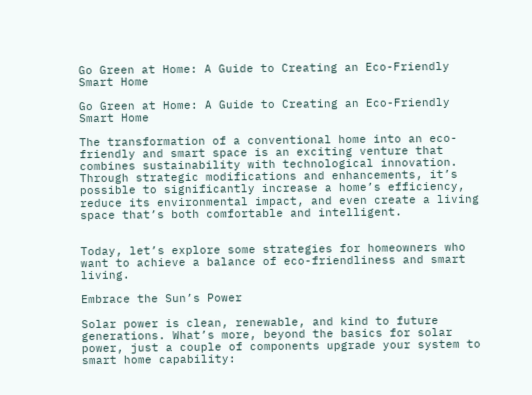Go Green at Home: A Guide to Creating an Eco-Friendly Smart Home

Go Green at Home: A Guide to Creating an Eco-Friendly Smart Home

The transformation of a conventional home into an eco-friendly and smart space is an exciting venture that combines sustainability with technological innovation. Through strategic modifications and enhancements, it’s possible to significantly increase a home’s efficiency, reduce its environmental impact, and even create a living space that’s both comfortable and intelligent.


Today, let’s explore some strategies for homeowners who want to achieve a balance of eco-friendliness and smart living.

Embrace the Sun’s Power

Solar power is clean, renewable, and kind to future generations. What’s more, beyond the basics for solar power, just a couple of components upgrade your system to smart home capability: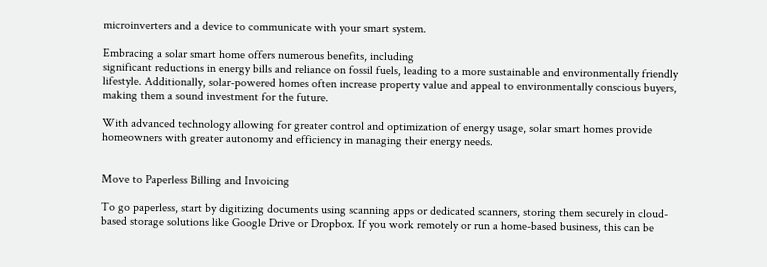microinverters and a device to communicate with your smart system.

Embracing a solar smart home offers numerous benefits, including
significant reductions in energy bills and reliance on fossil fuels, leading to a more sustainable and environmentally friendly lifestyle. Additionally, solar-powered homes often increase property value and appeal to environmentally conscious buyers, making them a sound investment for the future.

With advanced technology allowing for greater control and optimization of energy usage, solar smart homes provide homeowners with greater autonomy and efficiency in managing their energy needs.


Move to Paperless Billing and Invoicing

To go paperless, start by digitizing documents using scanning apps or dedicated scanners, storing them securely in cloud-based storage solutions like Google Drive or Dropbox. If you work remotely or run a home-based business, this can be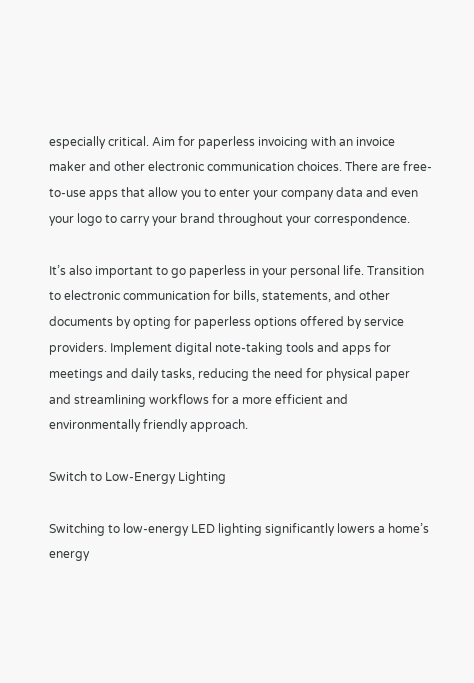especially critical. Aim for paperless invoicing with an invoice maker and other electronic communication choices. There are free-to-use apps that allow you to enter your company data and even your logo to carry your brand throughout your correspondence.

It’s also important to go paperless in your personal life. Transition to electronic communication for bills, statements, and other documents by opting for paperless options offered by service providers. Implement digital note-taking tools and apps for meetings and daily tasks, reducing the need for physical paper and streamlining workflows for a more efficient and environmentally friendly approach.

Switch to Low-Energy Lighting

Switching to low-energy LED lighting significantly lowers a home’s energy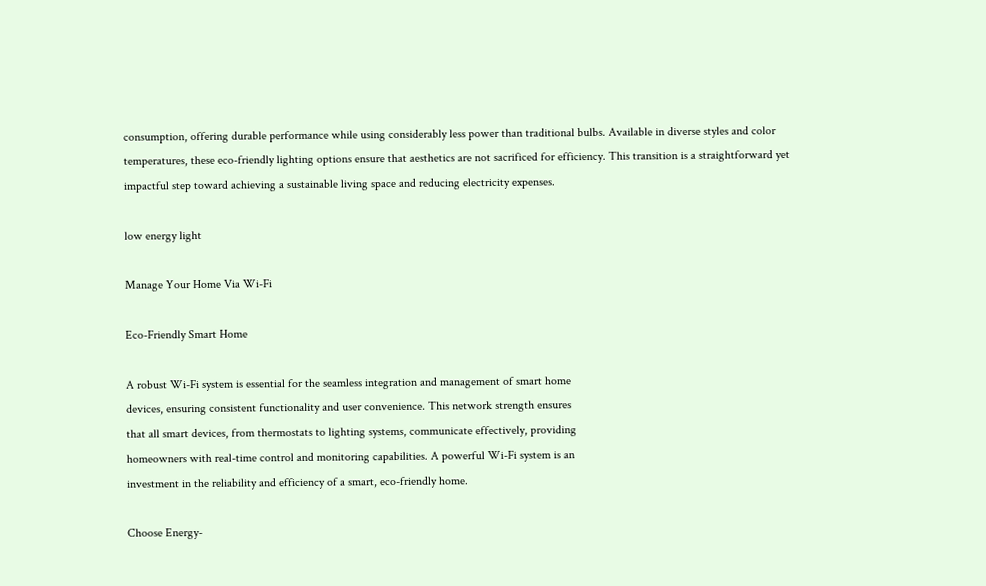consumption, offering durable performance while using considerably less power than traditional bulbs. Available in diverse styles and color temperatures, these eco-friendly lighting options ensure that aesthetics are not sacrificed for efficiency. This transition is a straightforward yet impactful step toward achieving a sustainable living space and reducing electricity expenses.

low energy light

Manage Your Home Via Wi-Fi

Eco-Friendly Smart Home

A robust Wi-Fi system is essential for the seamless integration and management of smart home
devices, ensuring consistent functionality and user convenience. This network strength ensures
that all smart devices, from thermostats to lighting systems, communicate effectively, providing
homeowners with real-time control and monitoring capabilities. A powerful Wi-Fi system is an
investment in the reliability and efficiency of a smart, eco-friendly home.

Choose Energy-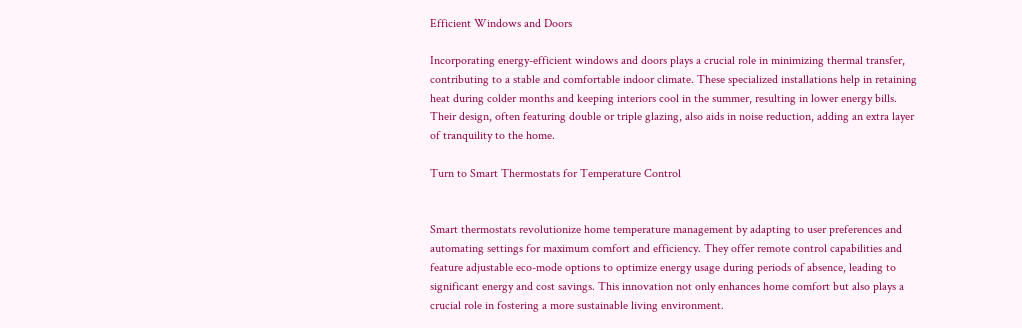Efficient Windows and Doors

Incorporating energy-efficient windows and doors plays a crucial role in minimizing thermal transfer, contributing to a stable and comfortable indoor climate. These specialized installations help in retaining heat during colder months and keeping interiors cool in the summer, resulting in lower energy bills. Their design, often featuring double or triple glazing, also aids in noise reduction, adding an extra layer of tranquility to the home.

Turn to Smart Thermostats for Temperature Control


Smart thermostats revolutionize home temperature management by adapting to user preferences and automating settings for maximum comfort and efficiency. They offer remote control capabilities and feature adjustable eco-mode options to optimize energy usage during periods of absence, leading to significant energy and cost savings. This innovation not only enhances home comfort but also plays a crucial role in fostering a more sustainable living environment.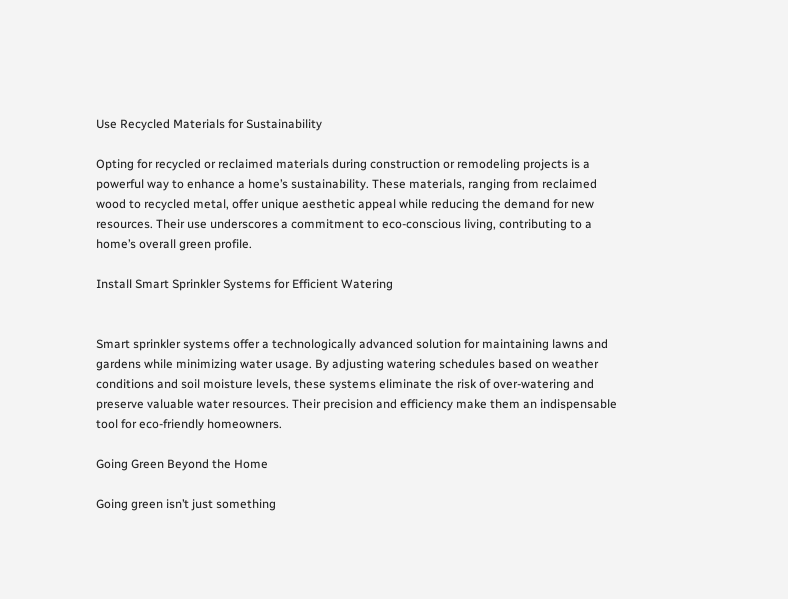Use Recycled Materials for Sustainability

Opting for recycled or reclaimed materials during construction or remodeling projects is a powerful way to enhance a home’s sustainability. These materials, ranging from reclaimed wood to recycled metal, offer unique aesthetic appeal while reducing the demand for new resources. Their use underscores a commitment to eco-conscious living, contributing to a home’s overall green profile.

Install Smart Sprinkler Systems for Efficient Watering


Smart sprinkler systems offer a technologically advanced solution for maintaining lawns and gardens while minimizing water usage. By adjusting watering schedules based on weather conditions and soil moisture levels, these systems eliminate the risk of over-watering and preserve valuable water resources. Their precision and efficiency make them an indispensable tool for eco-friendly homeowners.

Going Green Beyond the Home

Going green isn’t just something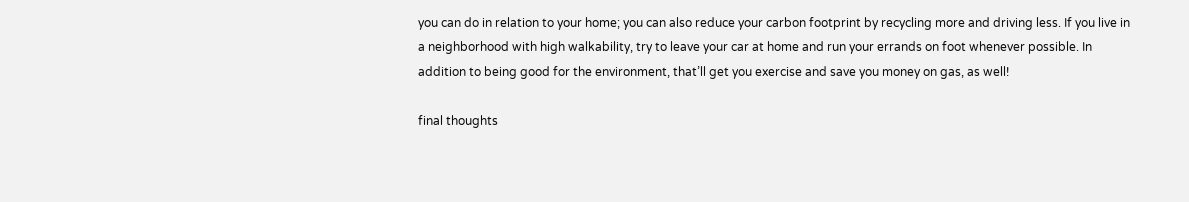you can do in relation to your home; you can also reduce your carbon footprint by recycling more and driving less. If you live in a neighborhood with high walkability, try to leave your car at home and run your errands on foot whenever possible. In addition to being good for the environment, that’ll get you exercise and save you money on gas, as well!

final thoughts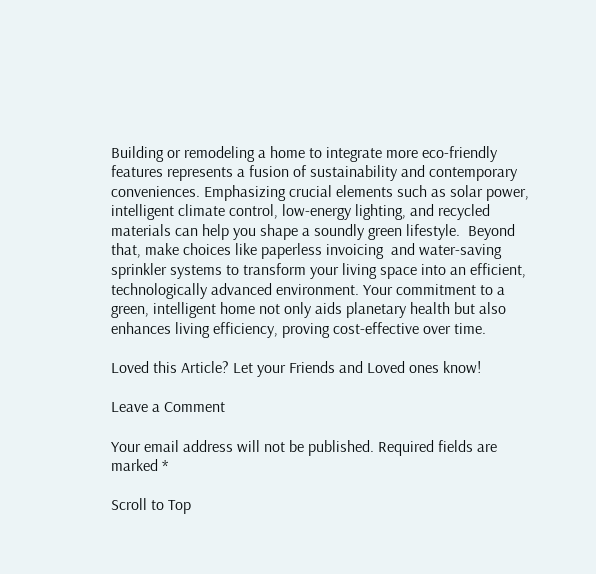Building or remodeling a home to integrate more eco-friendly features represents a fusion of sustainability and contemporary conveniences. Emphasizing crucial elements such as solar power, intelligent climate control, low-energy lighting, and recycled materials can help you shape a soundly green lifestyle.  Beyond that, make choices like paperless invoicing  and water-saving sprinkler systems to transform your living space into an efficient, technologically advanced environment. Your commitment to a green, intelligent home not only aids planetary health but also enhances living efficiency, proving cost-effective over time.

Loved this Article? Let your Friends and Loved ones know!

Leave a Comment

Your email address will not be published. Required fields are marked *

Scroll to Top